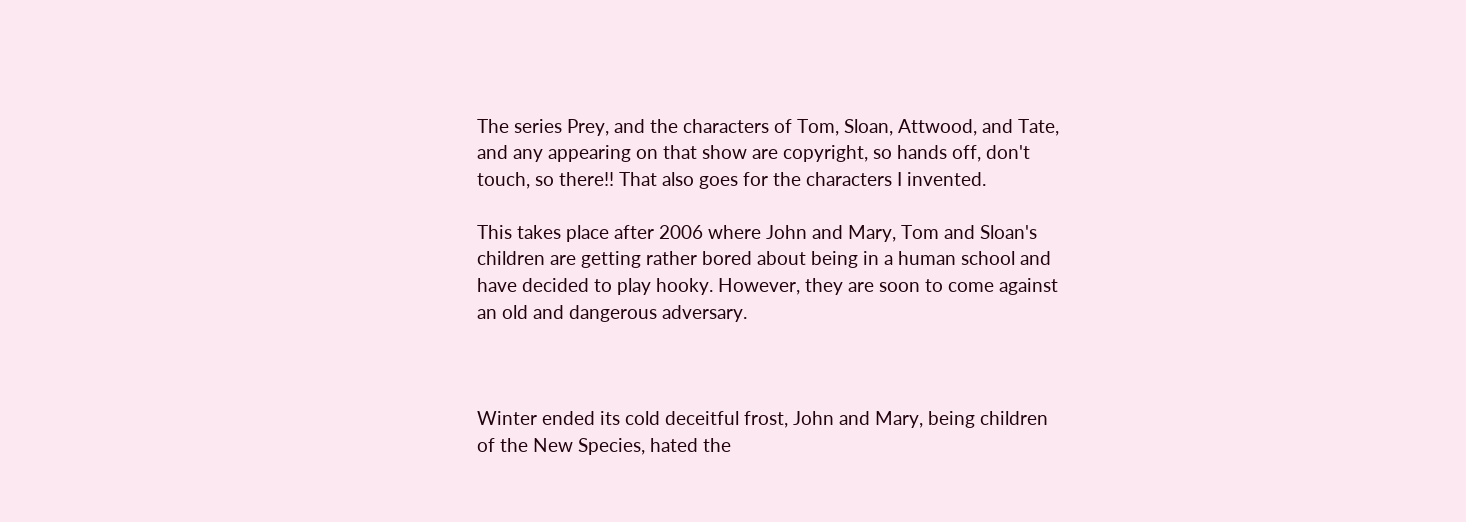The series Prey, and the characters of Tom, Sloan, Attwood, and Tate, and any appearing on that show are copyright, so hands off, don't touch, so there!! That also goes for the characters I invented.

This takes place after 2006 where John and Mary, Tom and Sloan's children are getting rather bored about being in a human school and have decided to play hooky. However, they are soon to come against an old and dangerous adversary.



Winter ended its cold deceitful frost, John and Mary, being children of the New Species, hated the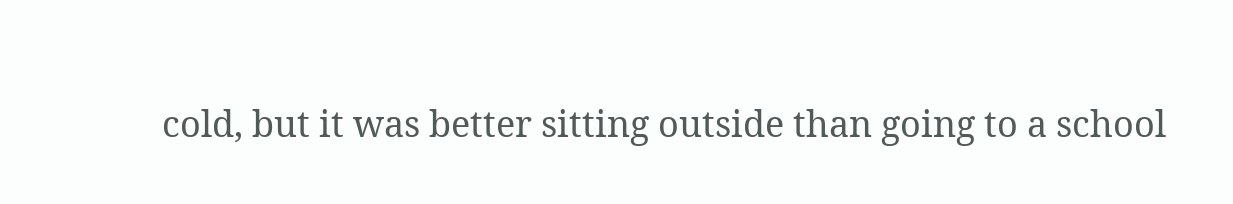cold, but it was better sitting outside than going to a school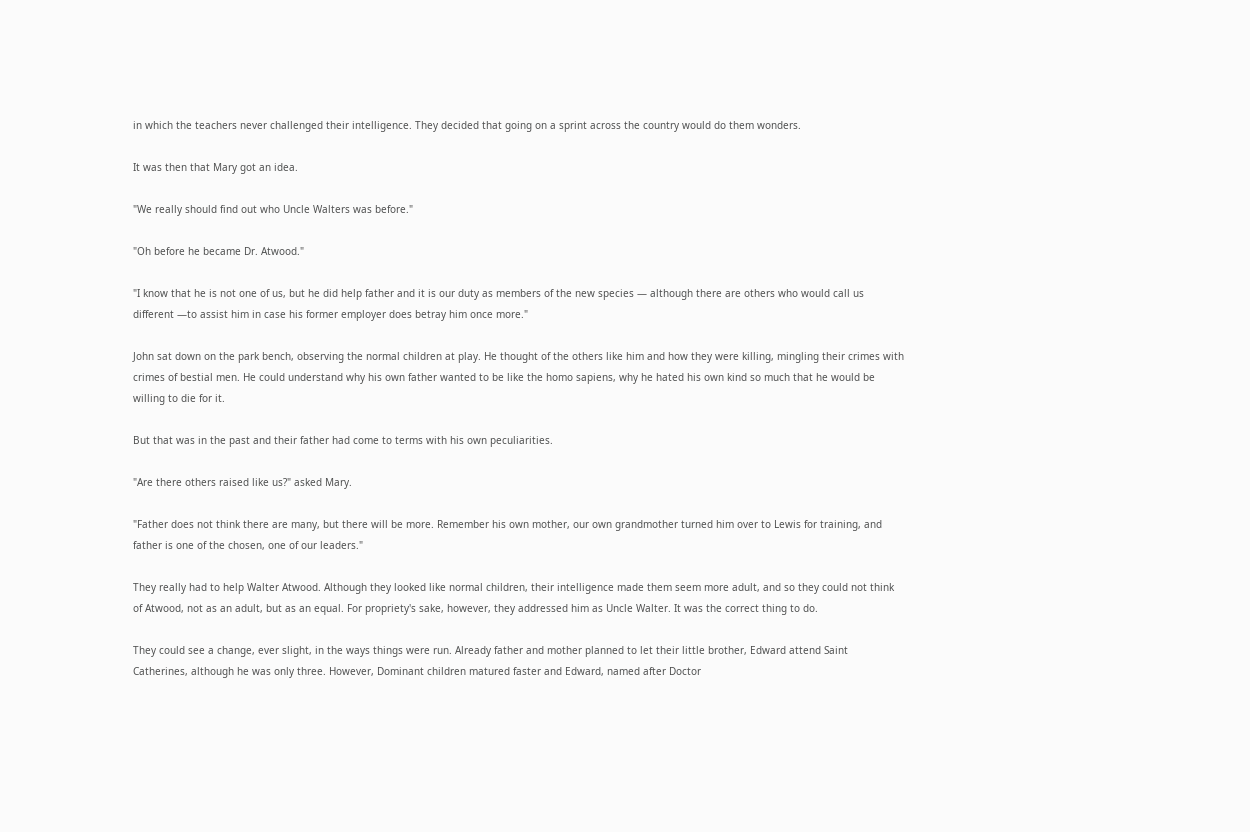in which the teachers never challenged their intelligence. They decided that going on a sprint across the country would do them wonders.

It was then that Mary got an idea.

"We really should find out who Uncle Walters was before."

"Oh before he became Dr. Atwood."

"I know that he is not one of us, but he did help father and it is our duty as members of the new species — although there are others who would call us different —to assist him in case his former employer does betray him once more."

John sat down on the park bench, observing the normal children at play. He thought of the others like him and how they were killing, mingling their crimes with crimes of bestial men. He could understand why his own father wanted to be like the homo sapiens, why he hated his own kind so much that he would be willing to die for it.

But that was in the past and their father had come to terms with his own peculiarities.

"Are there others raised like us?" asked Mary.

"Father does not think there are many, but there will be more. Remember his own mother, our own grandmother turned him over to Lewis for training, and father is one of the chosen, one of our leaders."

They really had to help Walter Atwood. Although they looked like normal children, their intelligence made them seem more adult, and so they could not think of Atwood, not as an adult, but as an equal. For propriety's sake, however, they addressed him as Uncle Walter. It was the correct thing to do.

They could see a change, ever slight, in the ways things were run. Already father and mother planned to let their little brother, Edward attend Saint Catherines, although he was only three. However, Dominant children matured faster and Edward, named after Doctor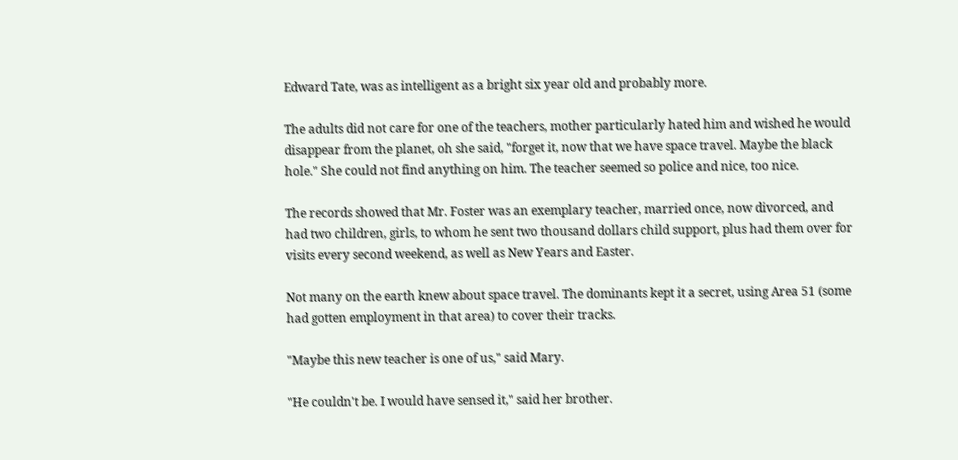Edward Tate, was as intelligent as a bright six year old and probably more.

The adults did not care for one of the teachers, mother particularly hated him and wished he would disappear from the planet, oh she said, "forget it, now that we have space travel. Maybe the black hole." She could not find anything on him. The teacher seemed so police and nice, too nice.

The records showed that Mr. Foster was an exemplary teacher, married once, now divorced, and had two children, girls, to whom he sent two thousand dollars child support, plus had them over for visits every second weekend, as well as New Years and Easter.

Not many on the earth knew about space travel. The dominants kept it a secret, using Area 51 (some had gotten employment in that area) to cover their tracks.

"Maybe this new teacher is one of us," said Mary.

"He couldn't be. I would have sensed it," said her brother.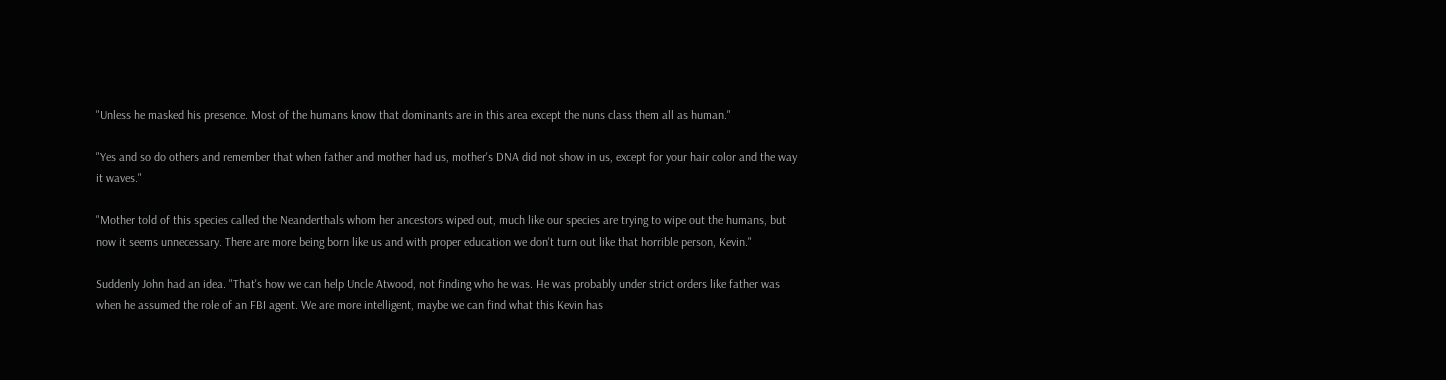"Unless he masked his presence. Most of the humans know that dominants are in this area except the nuns class them all as human."

"Yes and so do others and remember that when father and mother had us, mother's DNA did not show in us, except for your hair color and the way it waves."

"Mother told of this species called the Neanderthals whom her ancestors wiped out, much like our species are trying to wipe out the humans, but now it seems unnecessary. There are more being born like us and with proper education we don't turn out like that horrible person, Kevin."

Suddenly John had an idea. "That's how we can help Uncle Atwood, not finding who he was. He was probably under strict orders like father was when he assumed the role of an FBI agent. We are more intelligent, maybe we can find what this Kevin has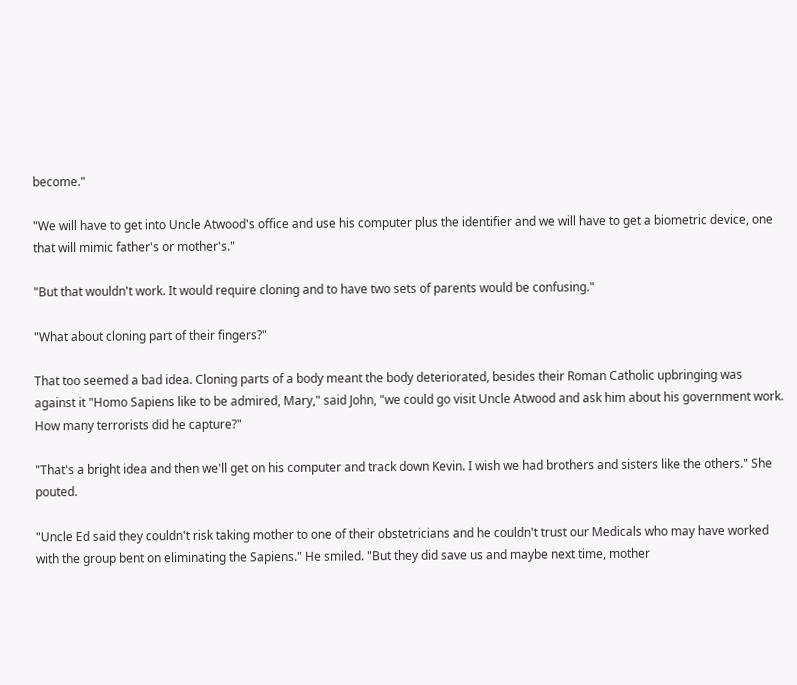become."

"We will have to get into Uncle Atwood's office and use his computer plus the identifier and we will have to get a biometric device, one that will mimic father's or mother's."

"But that wouldn't work. It would require cloning and to have two sets of parents would be confusing."

"What about cloning part of their fingers?"

That too seemed a bad idea. Cloning parts of a body meant the body deteriorated, besides their Roman Catholic upbringing was against it "Homo Sapiens like to be admired, Mary," said John, "we could go visit Uncle Atwood and ask him about his government work. How many terrorists did he capture?"

"That's a bright idea and then we'll get on his computer and track down Kevin. I wish we had brothers and sisters like the others." She pouted.

"Uncle Ed said they couldn't risk taking mother to one of their obstetricians and he couldn't trust our Medicals who may have worked with the group bent on eliminating the Sapiens." He smiled. "But they did save us and maybe next time, mother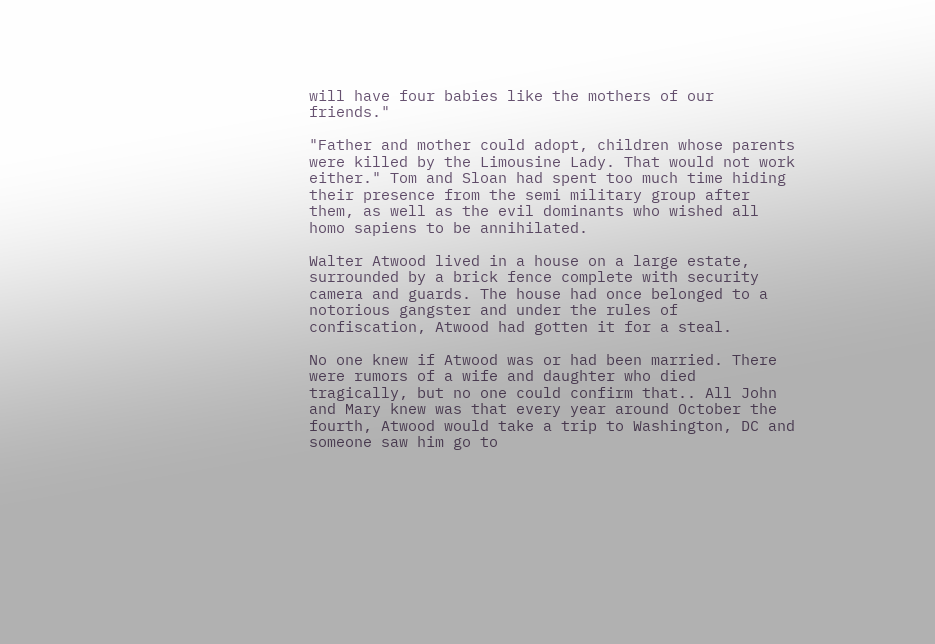will have four babies like the mothers of our friends."

"Father and mother could adopt, children whose parents were killed by the Limousine Lady. That would not work either." Tom and Sloan had spent too much time hiding their presence from the semi military group after them, as well as the evil dominants who wished all homo sapiens to be annihilated.

Walter Atwood lived in a house on a large estate, surrounded by a brick fence complete with security camera and guards. The house had once belonged to a notorious gangster and under the rules of confiscation, Atwood had gotten it for a steal.

No one knew if Atwood was or had been married. There were rumors of a wife and daughter who died tragically, but no one could confirm that.. All John and Mary knew was that every year around October the fourth, Atwood would take a trip to Washington, DC and someone saw him go to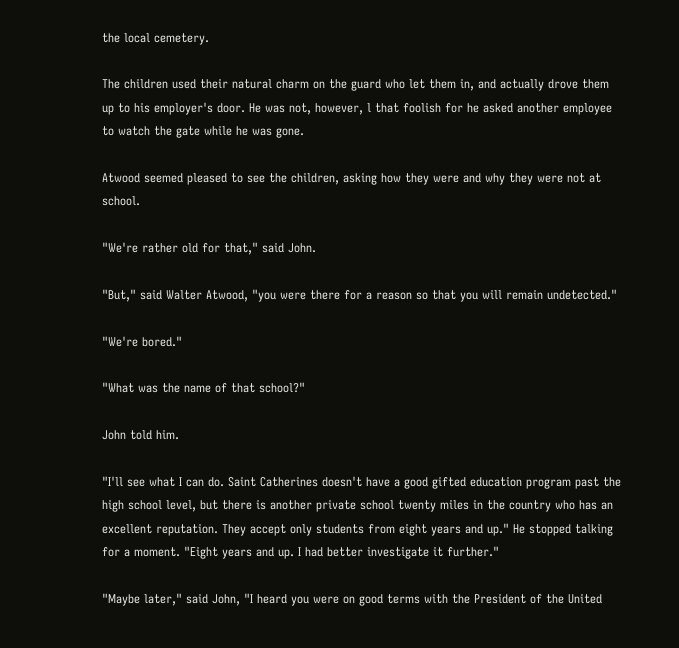the local cemetery.

The children used their natural charm on the guard who let them in, and actually drove them up to his employer's door. He was not, however, l that foolish for he asked another employee to watch the gate while he was gone.

Atwood seemed pleased to see the children, asking how they were and why they were not at school.

"We're rather old for that," said John.

"But," said Walter Atwood, "you were there for a reason so that you will remain undetected."

"We're bored."

"What was the name of that school?"

John told him.

"I'll see what I can do. Saint Catherines doesn't have a good gifted education program past the high school level, but there is another private school twenty miles in the country who has an excellent reputation. They accept only students from eight years and up." He stopped talking for a moment. "Eight years and up. I had better investigate it further."

"Maybe later," said John, "I heard you were on good terms with the President of the United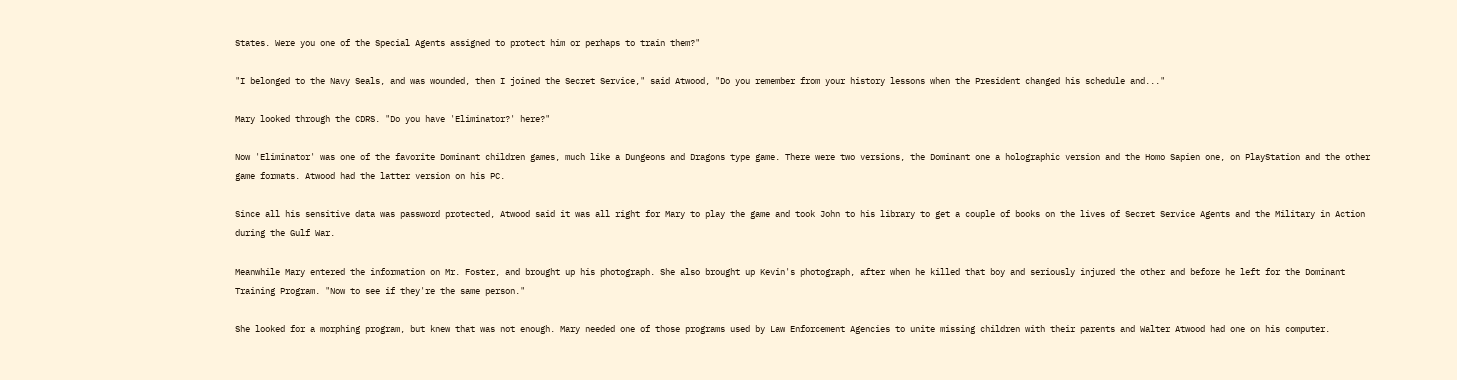States. Were you one of the Special Agents assigned to protect him or perhaps to train them?"

"I belonged to the Navy Seals, and was wounded, then I joined the Secret Service," said Atwood, "Do you remember from your history lessons when the President changed his schedule and..."

Mary looked through the CDRS. "Do you have 'Eliminator?' here?"

Now 'Eliminator' was one of the favorite Dominant children games, much like a Dungeons and Dragons type game. There were two versions, the Dominant one a holographic version and the Homo Sapien one, on PlayStation and the other game formats. Atwood had the latter version on his PC.

Since all his sensitive data was password protected, Atwood said it was all right for Mary to play the game and took John to his library to get a couple of books on the lives of Secret Service Agents and the Military in Action during the Gulf War.

Meanwhile Mary entered the information on Mr. Foster, and brought up his photograph. She also brought up Kevin's photograph, after when he killed that boy and seriously injured the other and before he left for the Dominant Training Program. "Now to see if they're the same person."

She looked for a morphing program, but knew that was not enough. Mary needed one of those programs used by Law Enforcement Agencies to unite missing children with their parents and Walter Atwood had one on his computer.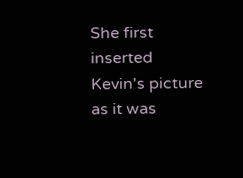She first inserted Kevin's picture as it was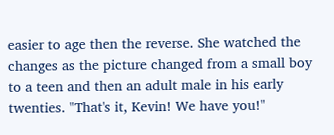easier to age then the reverse. She watched the changes as the picture changed from a small boy to a teen and then an adult male in his early twenties. "That's it, Kevin! We have you!"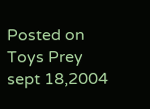Posted on Toys Prey sept 18,2004